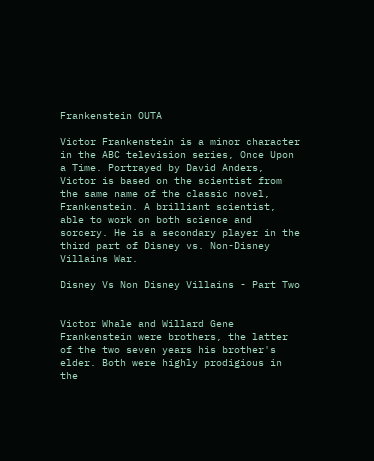Frankenstein OUTA

Victor Frankenstein is a minor character in the ABC television series, Once Upon a Time. Portrayed by David Anders, Victor is based on the scientist from the same name of the classic novel, Frankenstein. A brilliant scientist, able to work on both science and sorcery. He is a secondary player in the third part of Disney vs. Non-Disney Villains War.

Disney Vs Non Disney Villains - Part Two


Victor Whale and Willard Gene Frankenstein were brothers, the latter of the two seven years his brother's elder. Both were highly prodigious in the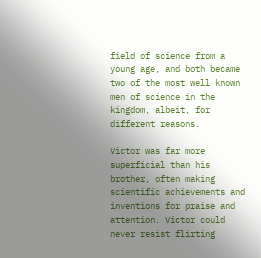field of science from a young age, and both became two of the most well known men of science in the kingdom, albeit, for different reasons.

Victor was far more superficial than his brother, often making scientific achievements and inventions for praise and attention. Victor could never resist flirting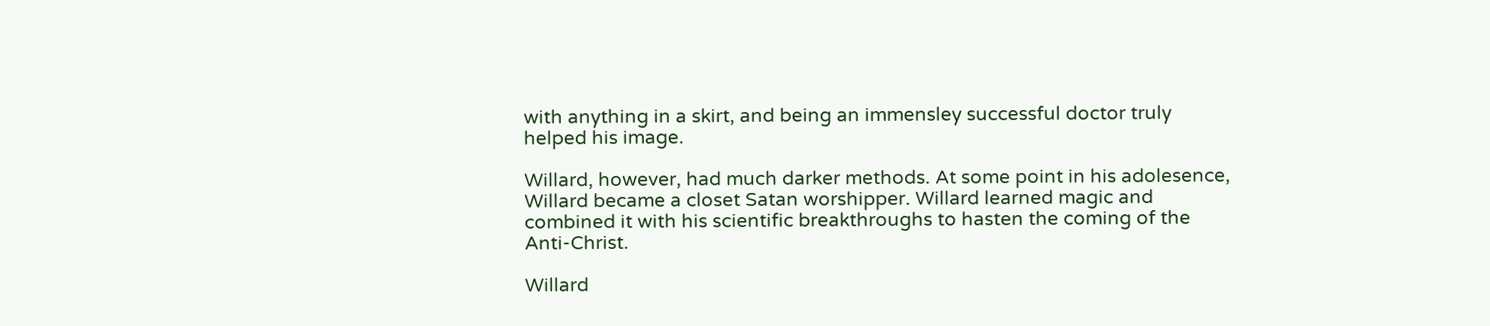with anything in a skirt, and being an immensley successful doctor truly helped his image.

Willard, however, had much darker methods. At some point in his adolesence, Willard became a closet Satan worshipper. Willard learned magic and combined it with his scientific breakthroughs to hasten the coming of the Anti-Christ.

Willard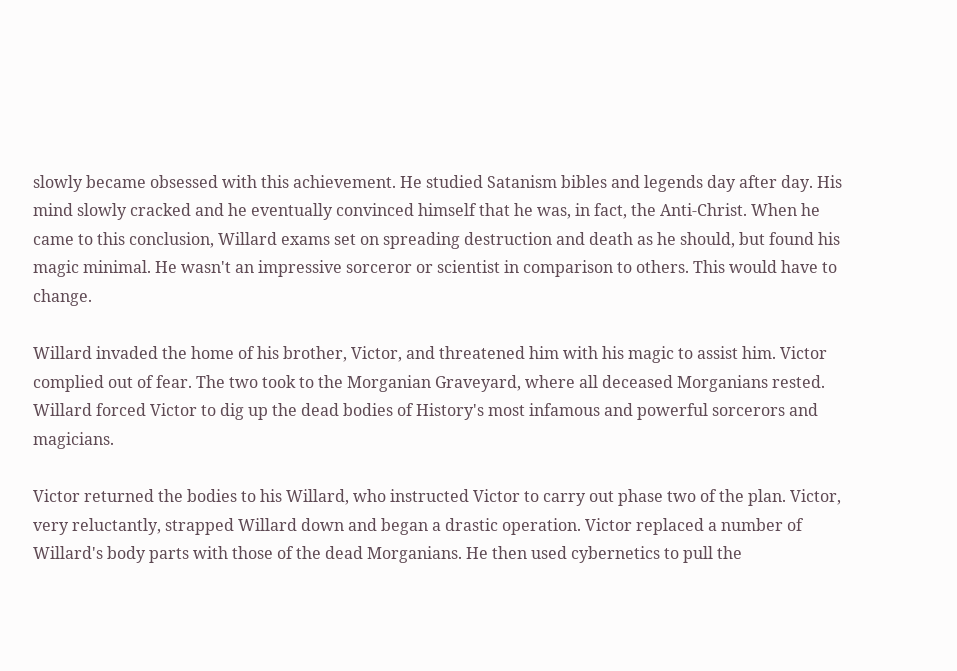slowly became obsessed with this achievement. He studied Satanism bibles and legends day after day. His mind slowly cracked and he eventually convinced himself that he was, in fact, the Anti-Christ. When he came to this conclusion, Willard exams set on spreading destruction and death as he should, but found his magic minimal. He wasn't an impressive sorceror or scientist in comparison to others. This would have to change.

Willard invaded the home of his brother, Victor, and threatened him with his magic to assist him. Victor complied out of fear. The two took to the Morganian Graveyard, where all deceased Morganians rested. Willard forced Victor to dig up the dead bodies of History's most infamous and powerful sorcerors and magicians.

Victor returned the bodies to his Willard, who instructed Victor to carry out phase two of the plan. Victor, very reluctantly, strapped Willard down and began a drastic operation. Victor replaced a number of Willard's body parts with those of the dead Morganians. He then used cybernetics to pull the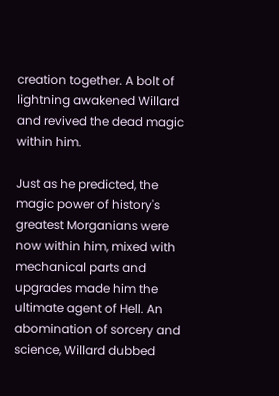creation together. A bolt of lightning awakened Willard and revived the dead magic within him.

Just as he predicted, the magic power of history's greatest Morganians were now within him, mixed with mechanical parts and upgrades made him the ultimate agent of Hell. An abomination of sorcery and science, Willard dubbed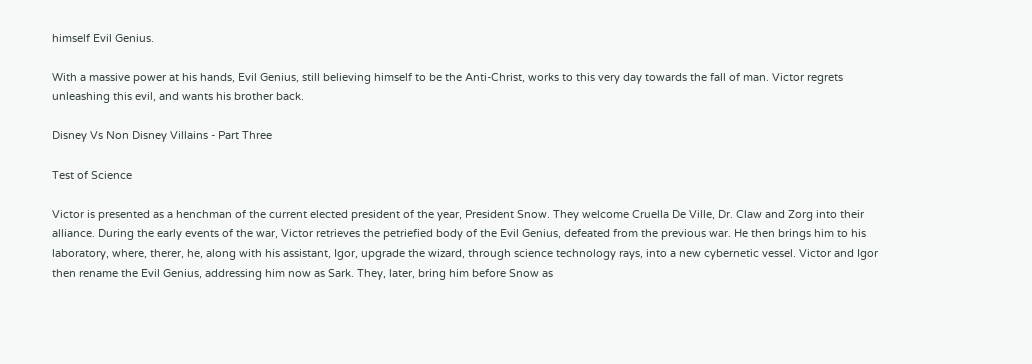himself Evil Genius.

With a massive power at his hands, Evil Genius, still believing himself to be the Anti-Christ, works to this very day towards the fall of man. Victor regrets unleashing this evil, and wants his brother back.

Disney Vs Non Disney Villains - Part Three

Test of Science

Victor is presented as a henchman of the current elected president of the year, President Snow. They welcome Cruella De Ville, Dr. Claw and Zorg into their alliance. During the early events of the war, Victor retrieves the petriefied body of the Evil Genius, defeated from the previous war. He then brings him to his laboratory, where, therer, he, along with his assistant, Igor, upgrade the wizard, through science technology rays, into a new cybernetic vessel. Victor and Igor then rename the Evil Genius, addressing him now as Sark. They, later, bring him before Snow as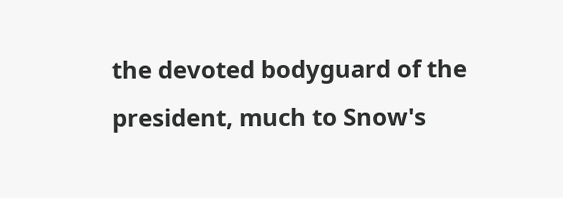the devoted bodyguard of the president, much to Snow's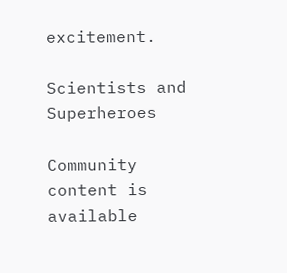excitement.

Scientists and Superheroes

Community content is available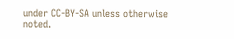under CC-BY-SA unless otherwise noted.